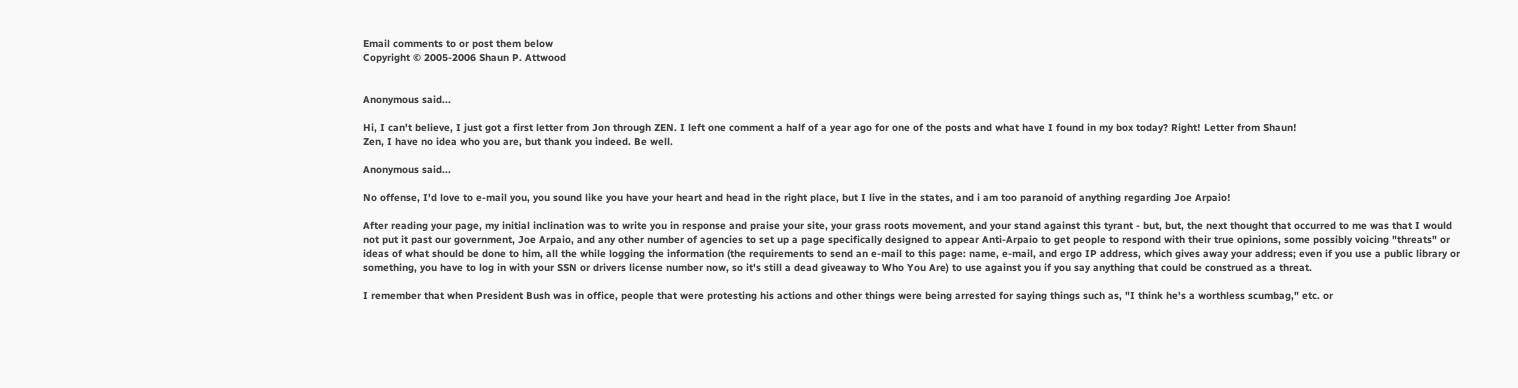Email comments to or post them below
Copyright © 2005-2006 Shaun P. Attwood


Anonymous said...

Hi, I can't believe, I just got a first letter from Jon through ZEN. I left one comment a half of a year ago for one of the posts and what have I found in my box today? Right! Letter from Shaun!
Zen, I have no idea who you are, but thank you indeed. Be well.

Anonymous said...

No offense, I'd love to e-mail you, you sound like you have your heart and head in the right place, but I live in the states, and i am too paranoid of anything regarding Joe Arpaio!

After reading your page, my initial inclination was to write you in response and praise your site, your grass roots movement, and your stand against this tyrant - but, but, the next thought that occurred to me was that I would not put it past our government, Joe Arpaio, and any other number of agencies to set up a page specifically designed to appear Anti-Arpaio to get people to respond with their true opinions, some possibly voicing "threats" or ideas of what should be done to him, all the while logging the information (the requirements to send an e-mail to this page: name, e-mail, and ergo IP address, which gives away your address; even if you use a public library or something, you have to log in with your SSN or drivers license number now, so it's still a dead giveaway to Who You Are) to use against you if you say anything that could be construed as a threat.

I remember that when President Bush was in office, people that were protesting his actions and other things were being arrested for saying things such as, "I think he's a worthless scumbag," etc. or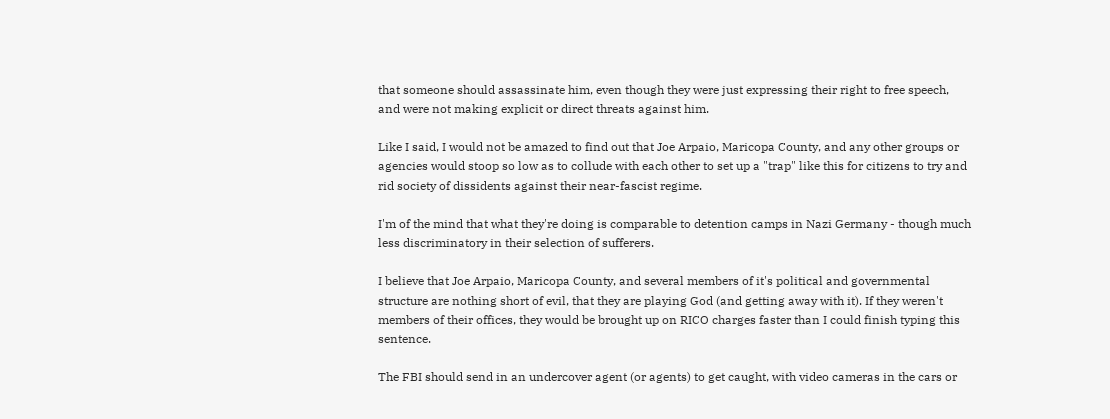that someone should assassinate him, even though they were just expressing their right to free speech, and were not making explicit or direct threats against him.

Like I said, I would not be amazed to find out that Joe Arpaio, Maricopa County, and any other groups or agencies would stoop so low as to collude with each other to set up a "trap" like this for citizens to try and rid society of dissidents against their near-fascist regime.

I'm of the mind that what they're doing is comparable to detention camps in Nazi Germany - though much less discriminatory in their selection of sufferers.

I believe that Joe Arpaio, Maricopa County, and several members of it's political and governmental structure are nothing short of evil, that they are playing God (and getting away with it). If they weren't members of their offices, they would be brought up on RICO charges faster than I could finish typing this sentence.

The FBI should send in an undercover agent (or agents) to get caught, with video cameras in the cars or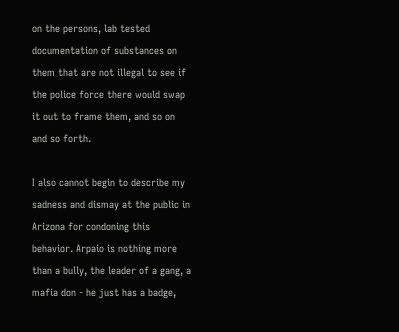on the persons, lab tested documentation of substances on them that are not illegal to see if the police force there would swap it out to frame them, and so on and so forth.

I also cannot begin to describe my sadness and dismay at the public in Arizona for condoning this behavior. Arpaio is nothing more than a bully, the leader of a gang, a mafia don - he just has a badge,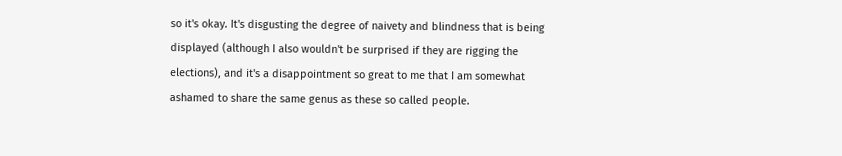so it's okay. It's disgusting the degree of naivety and blindness that is being displayed (although I also wouldn't be surprised if they are rigging the elections), and it's a disappointment so great to me that I am somewhat ashamed to share the same genus as these so called people.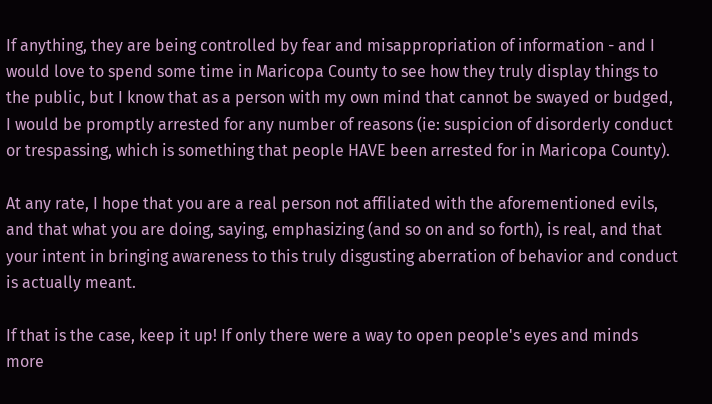If anything, they are being controlled by fear and misappropriation of information - and I would love to spend some time in Maricopa County to see how they truly display things to the public, but I know that as a person with my own mind that cannot be swayed or budged, I would be promptly arrested for any number of reasons (ie: suspicion of disorderly conduct or trespassing, which is something that people HAVE been arrested for in Maricopa County).

At any rate, I hope that you are a real person not affiliated with the aforementioned evils, and that what you are doing, saying, emphasizing (and so on and so forth), is real, and that your intent in bringing awareness to this truly disgusting aberration of behavior and conduct is actually meant.

If that is the case, keep it up! If only there were a way to open people's eyes and minds more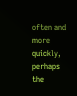often and more quickly, perhaps the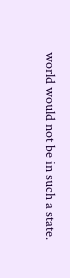world would not be in such a state.